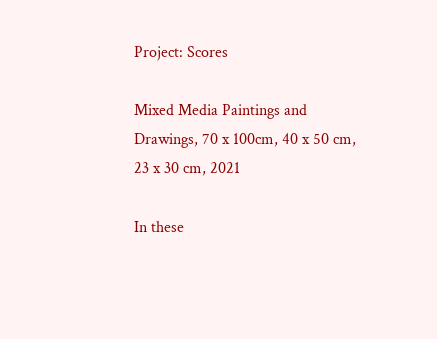Project: Scores

Mixed Media Paintings and Drawings, 70 x 100cm, 40 x 50 cm, 23 x 30 cm, 2021

In these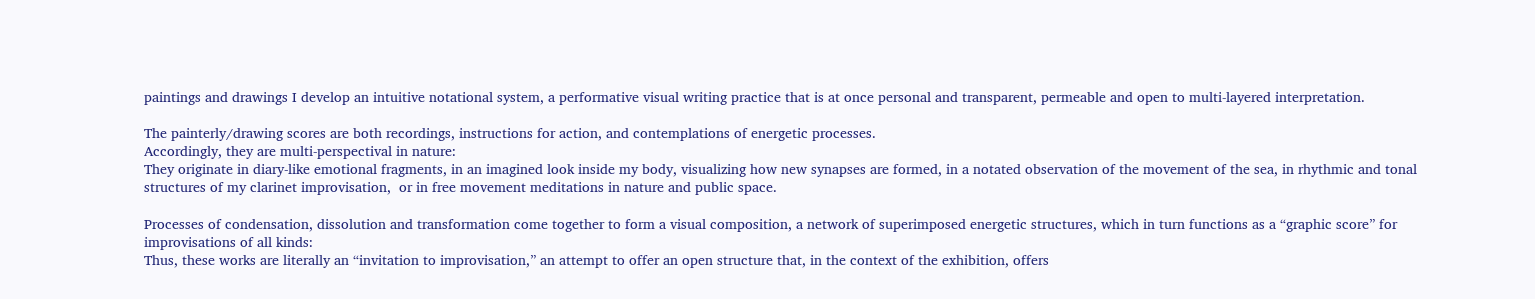paintings and drawings I develop an intuitive notational system, a performative visual writing practice that is at once personal and transparent, permeable and open to multi-layered interpretation.

The painterly/drawing scores are both recordings, instructions for action, and contemplations of energetic processes.
Accordingly, they are multi-perspectival in nature:
They originate in diary-like emotional fragments, in an imagined look inside my body, visualizing how new synapses are formed, in a notated observation of the movement of the sea, in rhythmic and tonal structures of my clarinet improvisation,  or in free movement meditations in nature and public space.

Processes of condensation, dissolution and transformation come together to form a visual composition, a network of superimposed energetic structures, which in turn functions as a “graphic score” for improvisations of all kinds:
Thus, these works are literally an “invitation to improvisation,” an attempt to offer an open structure that, in the context of the exhibition, offers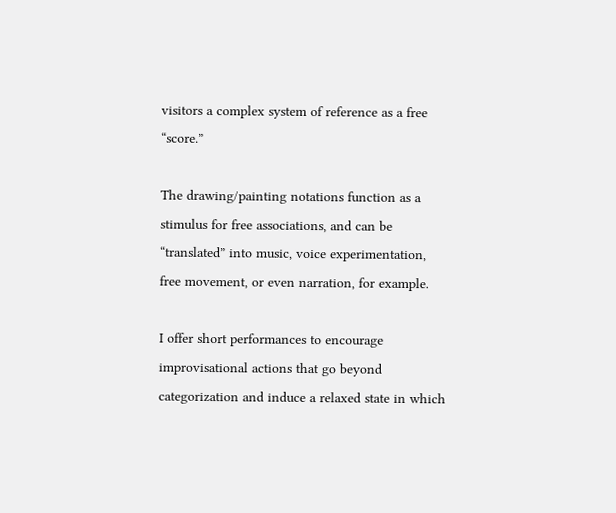visitors a complex system of reference as a free “score.”

The drawing/painting notations function as a stimulus for free associations, and can be “translated” into music, voice experimentation, free movement, or even narration, for example.

I offer short performances to encourage improvisational actions that go beyond categorization and induce a relaxed state in which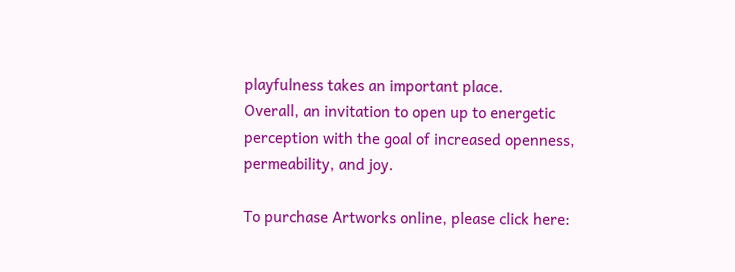playfulness takes an important place.
Overall, an invitation to open up to energetic perception with the goal of increased openness, permeability, and joy.

To purchase Artworks online, please click here: